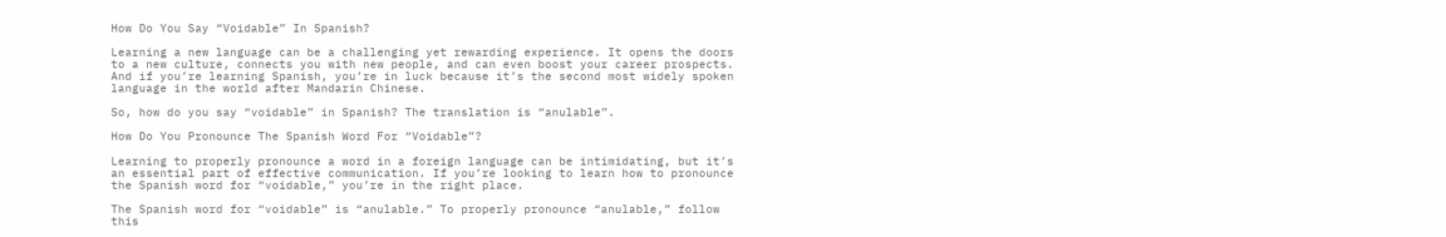How Do You Say “Voidable” In Spanish?

Learning a new language can be a challenging yet rewarding experience. It opens the doors to a new culture, connects you with new people, and can even boost your career prospects. And if you’re learning Spanish, you’re in luck because it’s the second most widely spoken language in the world after Mandarin Chinese.

So, how do you say “voidable” in Spanish? The translation is “anulable”.

How Do You Pronounce The Spanish Word For “Voidable”?

Learning to properly pronounce a word in a foreign language can be intimidating, but it’s an essential part of effective communication. If you’re looking to learn how to pronounce the Spanish word for “voidable,” you’re in the right place.

The Spanish word for “voidable” is “anulable.” To properly pronounce “anulable,” follow this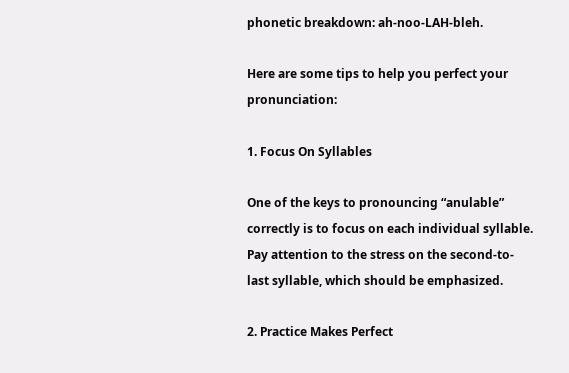phonetic breakdown: ah-noo-LAH-bleh.

Here are some tips to help you perfect your pronunciation:

1. Focus On Syllables

One of the keys to pronouncing “anulable” correctly is to focus on each individual syllable. Pay attention to the stress on the second-to-last syllable, which should be emphasized.

2. Practice Makes Perfect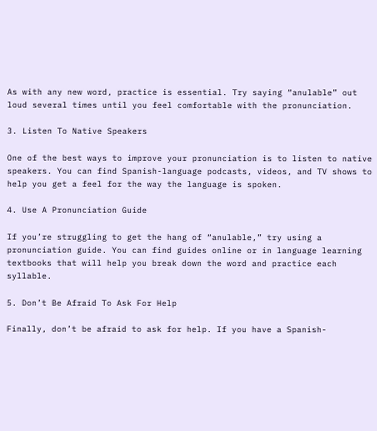As with any new word, practice is essential. Try saying “anulable” out loud several times until you feel comfortable with the pronunciation.

3. Listen To Native Speakers

One of the best ways to improve your pronunciation is to listen to native speakers. You can find Spanish-language podcasts, videos, and TV shows to help you get a feel for the way the language is spoken.

4. Use A Pronunciation Guide

If you’re struggling to get the hang of “anulable,” try using a pronunciation guide. You can find guides online or in language learning textbooks that will help you break down the word and practice each syllable.

5. Don’t Be Afraid To Ask For Help

Finally, don’t be afraid to ask for help. If you have a Spanish-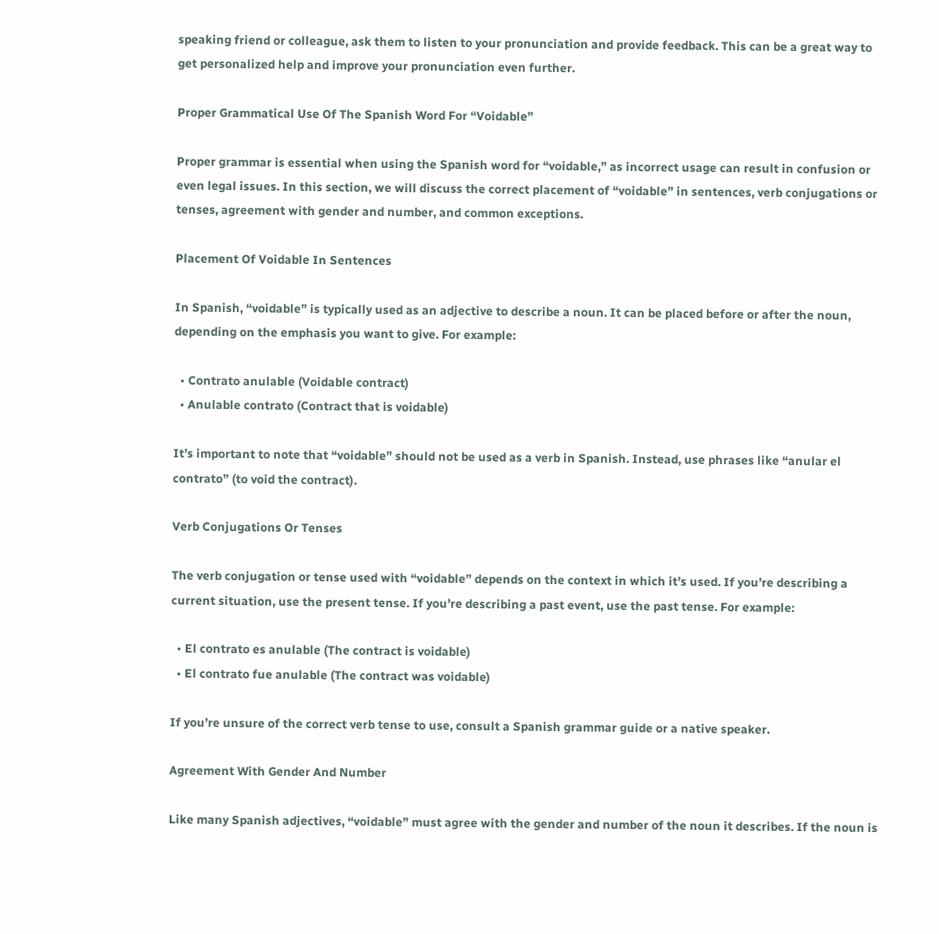speaking friend or colleague, ask them to listen to your pronunciation and provide feedback. This can be a great way to get personalized help and improve your pronunciation even further.

Proper Grammatical Use Of The Spanish Word For “Voidable”

Proper grammar is essential when using the Spanish word for “voidable,” as incorrect usage can result in confusion or even legal issues. In this section, we will discuss the correct placement of “voidable” in sentences, verb conjugations or tenses, agreement with gender and number, and common exceptions.

Placement Of Voidable In Sentences

In Spanish, “voidable” is typically used as an adjective to describe a noun. It can be placed before or after the noun, depending on the emphasis you want to give. For example:

  • Contrato anulable (Voidable contract)
  • Anulable contrato (Contract that is voidable)

It’s important to note that “voidable” should not be used as a verb in Spanish. Instead, use phrases like “anular el contrato” (to void the contract).

Verb Conjugations Or Tenses

The verb conjugation or tense used with “voidable” depends on the context in which it’s used. If you’re describing a current situation, use the present tense. If you’re describing a past event, use the past tense. For example:

  • El contrato es anulable (The contract is voidable)
  • El contrato fue anulable (The contract was voidable)

If you’re unsure of the correct verb tense to use, consult a Spanish grammar guide or a native speaker.

Agreement With Gender And Number

Like many Spanish adjectives, “voidable” must agree with the gender and number of the noun it describes. If the noun is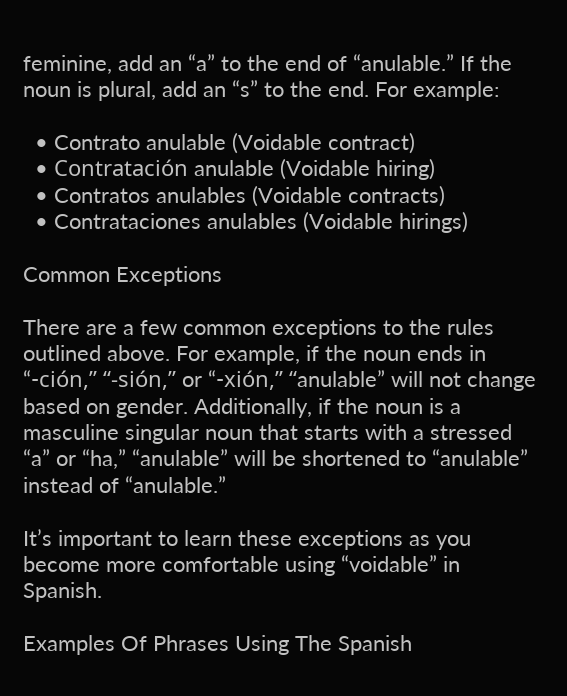feminine, add an “a” to the end of “anulable.” If the noun is plural, add an “s” to the end. For example:

  • Contrato anulable (Voidable contract)
  • Contratación anulable (Voidable hiring)
  • Contratos anulables (Voidable contracts)
  • Contrataciones anulables (Voidable hirings)

Common Exceptions

There are a few common exceptions to the rules outlined above. For example, if the noun ends in “-ción,” “-sión,” or “-xión,” “anulable” will not change based on gender. Additionally, if the noun is a masculine singular noun that starts with a stressed “a” or “ha,” “anulable” will be shortened to “anulable” instead of “anulable.”

It’s important to learn these exceptions as you become more comfortable using “voidable” in Spanish.

Examples Of Phrases Using The Spanish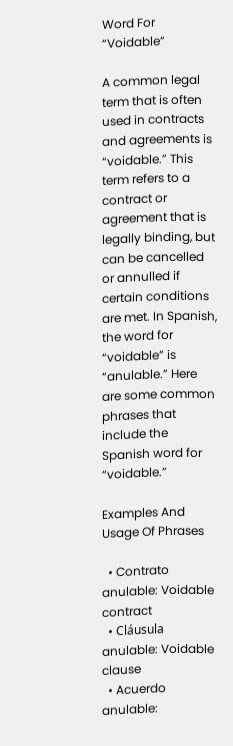Word For “Voidable”

A common legal term that is often used in contracts and agreements is “voidable.” This term refers to a contract or agreement that is legally binding, but can be cancelled or annulled if certain conditions are met. In Spanish, the word for “voidable” is “anulable.” Here are some common phrases that include the Spanish word for “voidable.”

Examples And Usage Of Phrases

  • Contrato anulable: Voidable contract
  • Cláusula anulable: Voidable clause
  • Acuerdo anulable: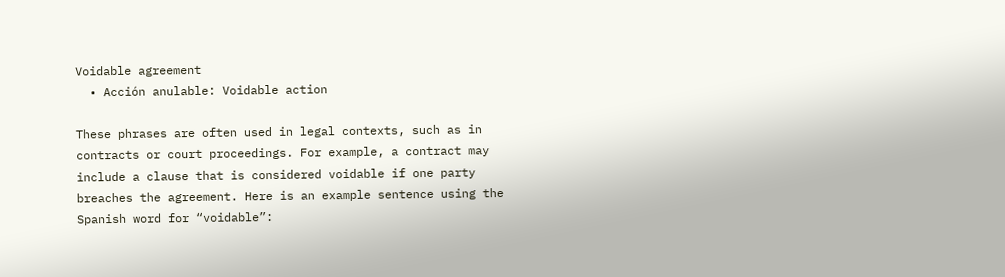Voidable agreement
  • Acción anulable: Voidable action

These phrases are often used in legal contexts, such as in contracts or court proceedings. For example, a contract may include a clause that is considered voidable if one party breaches the agreement. Here is an example sentence using the Spanish word for “voidable”: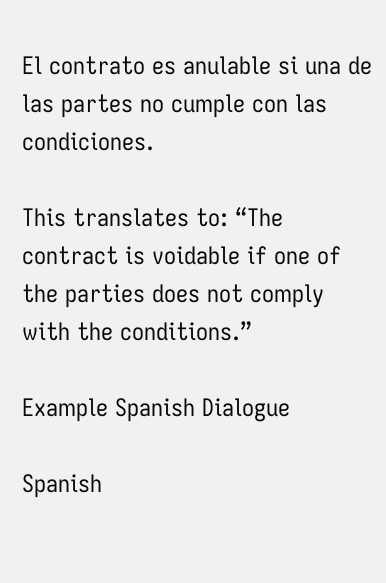El contrato es anulable si una de las partes no cumple con las condiciones.

This translates to: “The contract is voidable if one of the parties does not comply with the conditions.”

Example Spanish Dialogue

Spanish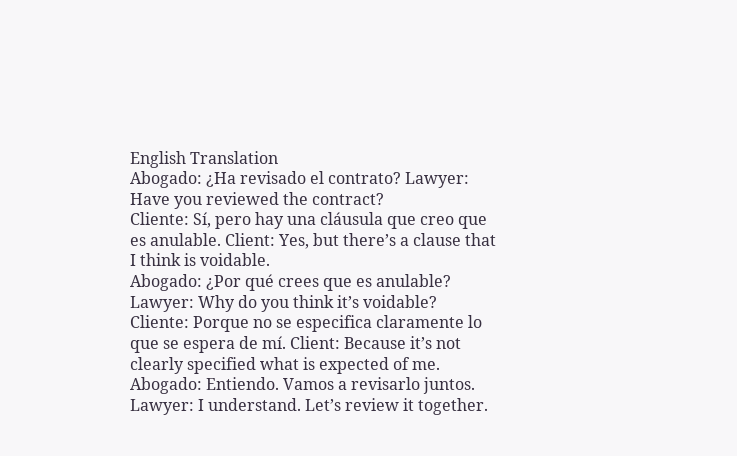English Translation
Abogado: ¿Ha revisado el contrato? Lawyer: Have you reviewed the contract?
Cliente: Sí, pero hay una cláusula que creo que es anulable. Client: Yes, but there’s a clause that I think is voidable.
Abogado: ¿Por qué crees que es anulable? Lawyer: Why do you think it’s voidable?
Cliente: Porque no se especifica claramente lo que se espera de mí. Client: Because it’s not clearly specified what is expected of me.
Abogado: Entiendo. Vamos a revisarlo juntos. Lawyer: I understand. Let’s review it together.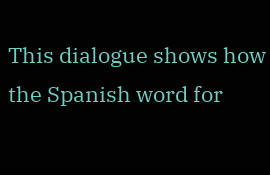This dialogue shows how the Spanish word for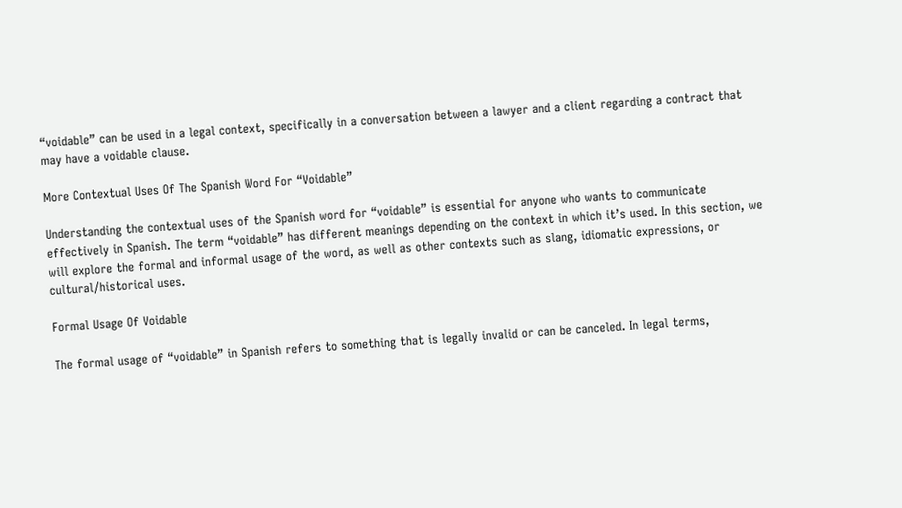“voidable” can be used in a legal context, specifically in a conversation between a lawyer and a client regarding a contract that may have a voidable clause.

More Contextual Uses Of The Spanish Word For “Voidable”

Understanding the contextual uses of the Spanish word for “voidable” is essential for anyone who wants to communicate effectively in Spanish. The term “voidable” has different meanings depending on the context in which it’s used. In this section, we will explore the formal and informal usage of the word, as well as other contexts such as slang, idiomatic expressions, or cultural/historical uses.

Formal Usage Of Voidable

The formal usage of “voidable” in Spanish refers to something that is legally invalid or can be canceled. In legal terms,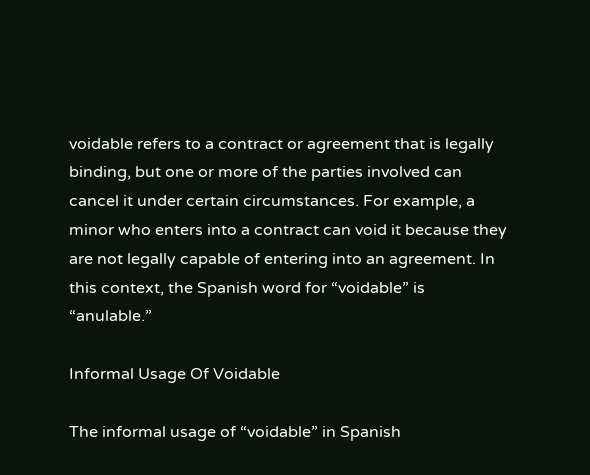voidable refers to a contract or agreement that is legally binding, but one or more of the parties involved can cancel it under certain circumstances. For example, a minor who enters into a contract can void it because they are not legally capable of entering into an agreement. In this context, the Spanish word for “voidable” is “anulable.”

Informal Usage Of Voidable

The informal usage of “voidable” in Spanish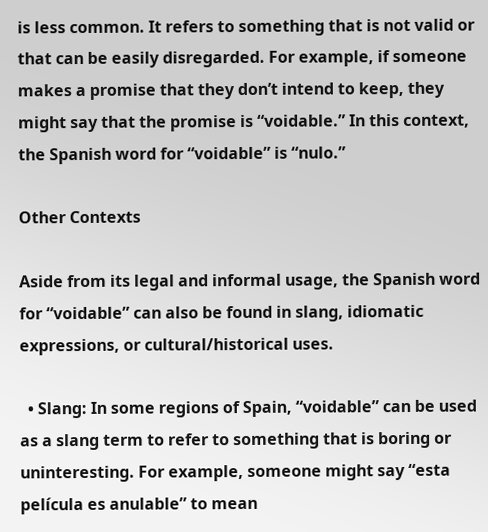is less common. It refers to something that is not valid or that can be easily disregarded. For example, if someone makes a promise that they don’t intend to keep, they might say that the promise is “voidable.” In this context, the Spanish word for “voidable” is “nulo.”

Other Contexts

Aside from its legal and informal usage, the Spanish word for “voidable” can also be found in slang, idiomatic expressions, or cultural/historical uses.

  • Slang: In some regions of Spain, “voidable” can be used as a slang term to refer to something that is boring or uninteresting. For example, someone might say “esta película es anulable” to mean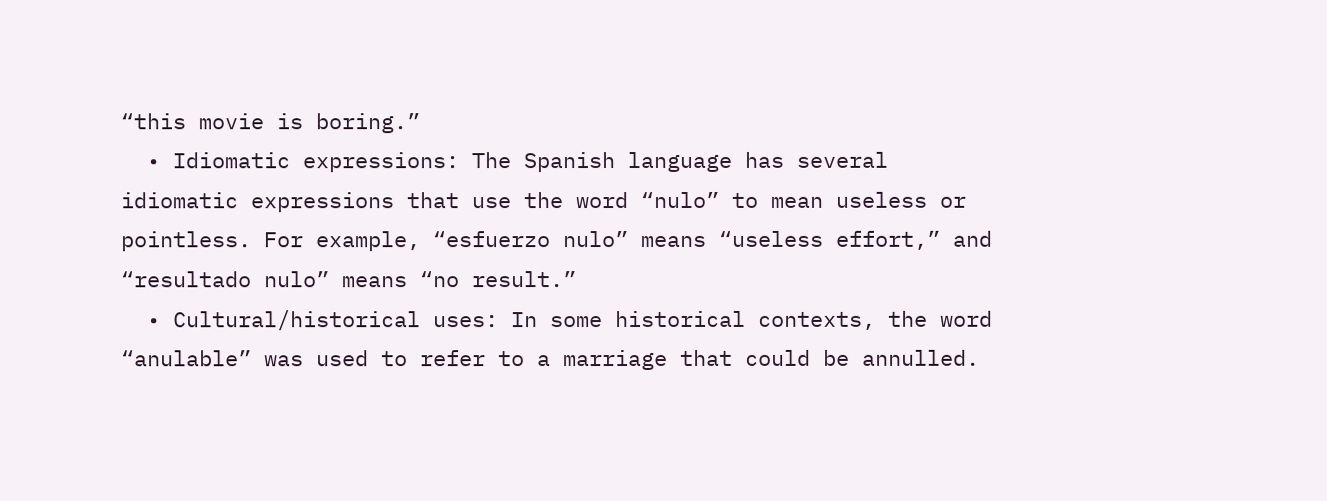“this movie is boring.”
  • Idiomatic expressions: The Spanish language has several idiomatic expressions that use the word “nulo” to mean useless or pointless. For example, “esfuerzo nulo” means “useless effort,” and “resultado nulo” means “no result.”
  • Cultural/historical uses: In some historical contexts, the word “anulable” was used to refer to a marriage that could be annulled.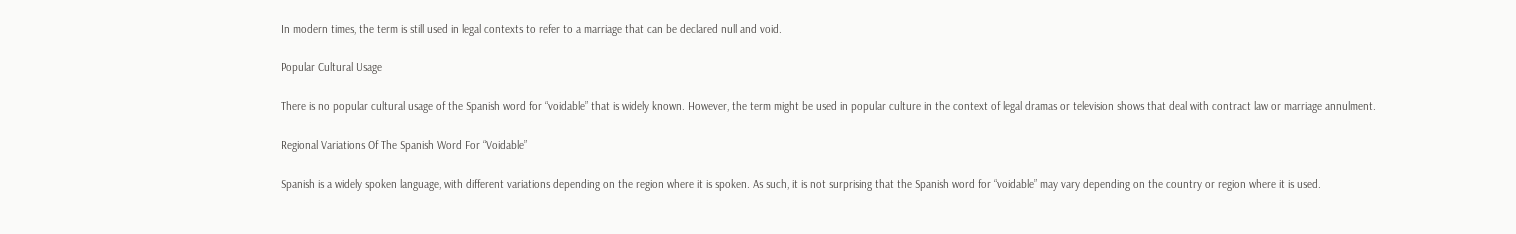In modern times, the term is still used in legal contexts to refer to a marriage that can be declared null and void.

Popular Cultural Usage

There is no popular cultural usage of the Spanish word for “voidable” that is widely known. However, the term might be used in popular culture in the context of legal dramas or television shows that deal with contract law or marriage annulment.

Regional Variations Of The Spanish Word For “Voidable”

Spanish is a widely spoken language, with different variations depending on the region where it is spoken. As such, it is not surprising that the Spanish word for “voidable” may vary depending on the country or region where it is used.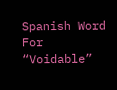Spanish Word For “Voidable”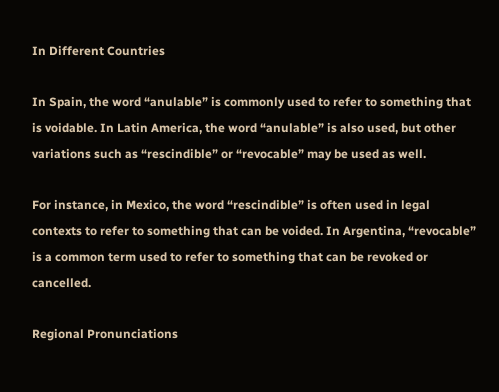In Different Countries

In Spain, the word “anulable” is commonly used to refer to something that is voidable. In Latin America, the word “anulable” is also used, but other variations such as “rescindible” or “revocable” may be used as well.

For instance, in Mexico, the word “rescindible” is often used in legal contexts to refer to something that can be voided. In Argentina, “revocable” is a common term used to refer to something that can be revoked or cancelled.

Regional Pronunciations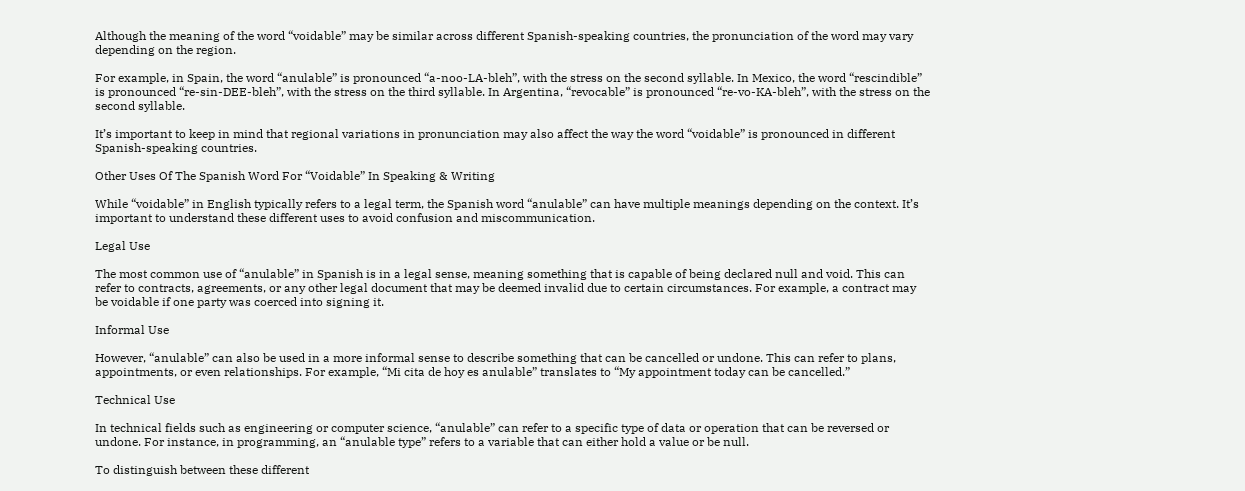Although the meaning of the word “voidable” may be similar across different Spanish-speaking countries, the pronunciation of the word may vary depending on the region.

For example, in Spain, the word “anulable” is pronounced “a-noo-LA-bleh”, with the stress on the second syllable. In Mexico, the word “rescindible” is pronounced “re-sin-DEE-bleh”, with the stress on the third syllable. In Argentina, “revocable” is pronounced “re-vo-KA-bleh”, with the stress on the second syllable.

It’s important to keep in mind that regional variations in pronunciation may also affect the way the word “voidable” is pronounced in different Spanish-speaking countries.

Other Uses Of The Spanish Word For “Voidable” In Speaking & Writing

While “voidable” in English typically refers to a legal term, the Spanish word “anulable” can have multiple meanings depending on the context. It’s important to understand these different uses to avoid confusion and miscommunication.

Legal Use

The most common use of “anulable” in Spanish is in a legal sense, meaning something that is capable of being declared null and void. This can refer to contracts, agreements, or any other legal document that may be deemed invalid due to certain circumstances. For example, a contract may be voidable if one party was coerced into signing it.

Informal Use

However, “anulable” can also be used in a more informal sense to describe something that can be cancelled or undone. This can refer to plans, appointments, or even relationships. For example, “Mi cita de hoy es anulable” translates to “My appointment today can be cancelled.”

Technical Use

In technical fields such as engineering or computer science, “anulable” can refer to a specific type of data or operation that can be reversed or undone. For instance, in programming, an “anulable type” refers to a variable that can either hold a value or be null.

To distinguish between these different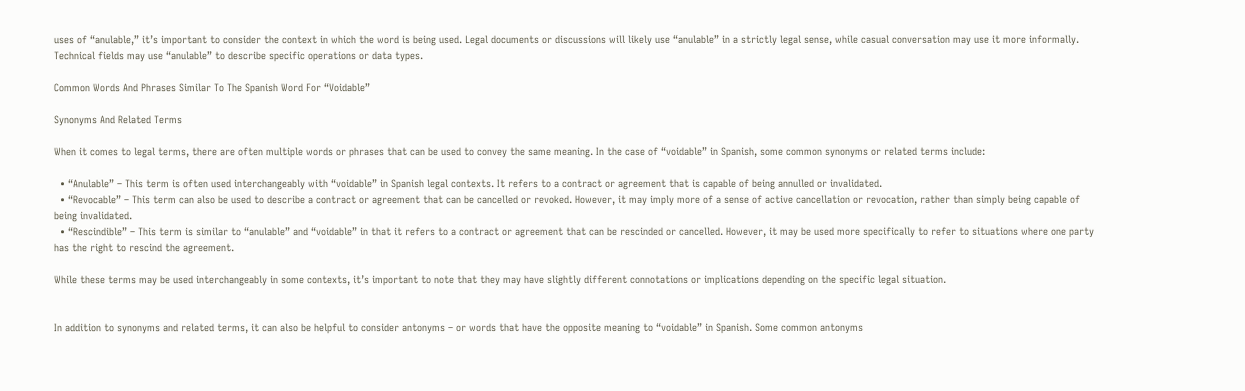uses of “anulable,” it’s important to consider the context in which the word is being used. Legal documents or discussions will likely use “anulable” in a strictly legal sense, while casual conversation may use it more informally. Technical fields may use “anulable” to describe specific operations or data types.

Common Words And Phrases Similar To The Spanish Word For “Voidable”

Synonyms And Related Terms

When it comes to legal terms, there are often multiple words or phrases that can be used to convey the same meaning. In the case of “voidable” in Spanish, some common synonyms or related terms include:

  • “Anulable” – This term is often used interchangeably with “voidable” in Spanish legal contexts. It refers to a contract or agreement that is capable of being annulled or invalidated.
  • “Revocable” – This term can also be used to describe a contract or agreement that can be cancelled or revoked. However, it may imply more of a sense of active cancellation or revocation, rather than simply being capable of being invalidated.
  • “Rescindible” – This term is similar to “anulable” and “voidable” in that it refers to a contract or agreement that can be rescinded or cancelled. However, it may be used more specifically to refer to situations where one party has the right to rescind the agreement.

While these terms may be used interchangeably in some contexts, it’s important to note that they may have slightly different connotations or implications depending on the specific legal situation.


In addition to synonyms and related terms, it can also be helpful to consider antonyms – or words that have the opposite meaning to “voidable” in Spanish. Some common antonyms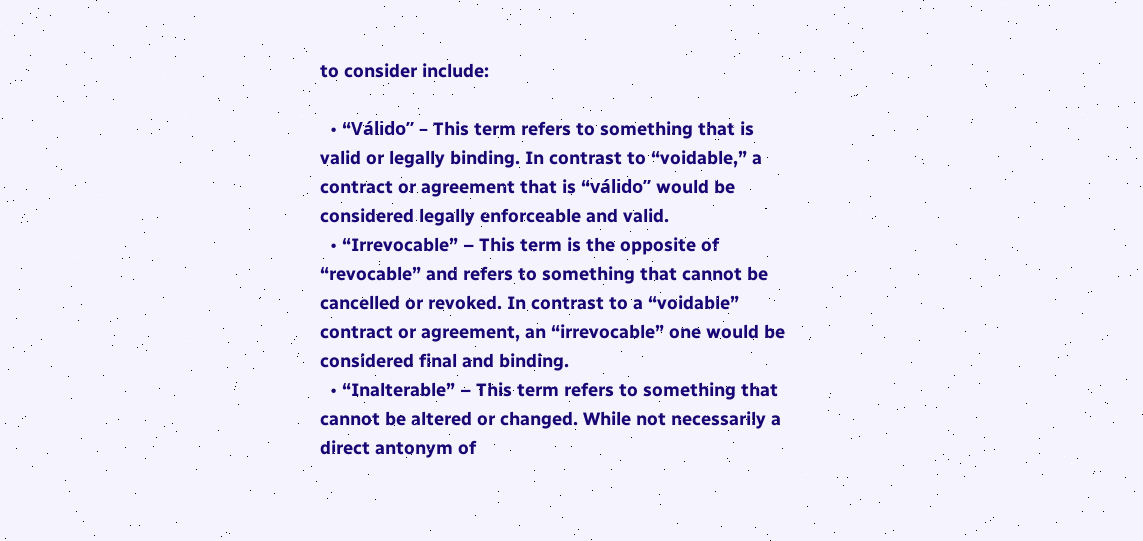to consider include:

  • “Válido” – This term refers to something that is valid or legally binding. In contrast to “voidable,” a contract or agreement that is “válido” would be considered legally enforceable and valid.
  • “Irrevocable” – This term is the opposite of “revocable” and refers to something that cannot be cancelled or revoked. In contrast to a “voidable” contract or agreement, an “irrevocable” one would be considered final and binding.
  • “Inalterable” – This term refers to something that cannot be altered or changed. While not necessarily a direct antonym of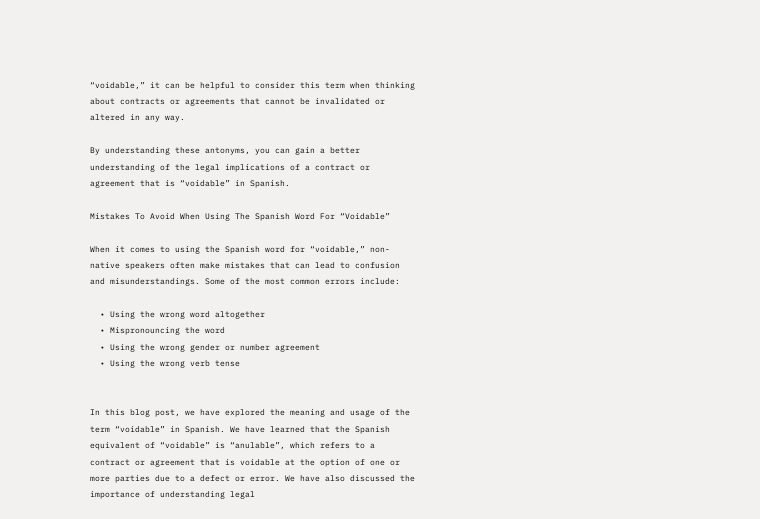“voidable,” it can be helpful to consider this term when thinking about contracts or agreements that cannot be invalidated or altered in any way.

By understanding these antonyms, you can gain a better understanding of the legal implications of a contract or agreement that is “voidable” in Spanish.

Mistakes To Avoid When Using The Spanish Word For “Voidable”

When it comes to using the Spanish word for “voidable,” non-native speakers often make mistakes that can lead to confusion and misunderstandings. Some of the most common errors include:

  • Using the wrong word altogether
  • Mispronouncing the word
  • Using the wrong gender or number agreement
  • Using the wrong verb tense


In this blog post, we have explored the meaning and usage of the term “voidable” in Spanish. We have learned that the Spanish equivalent of “voidable” is “anulable”, which refers to a contract or agreement that is voidable at the option of one or more parties due to a defect or error. We have also discussed the importance of understanding legal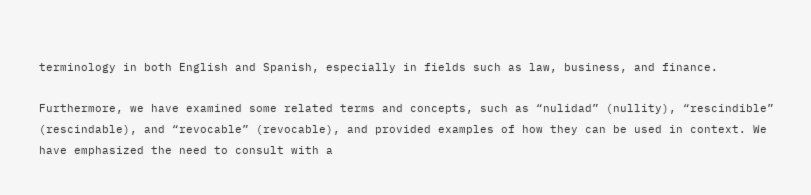terminology in both English and Spanish, especially in fields such as law, business, and finance.

Furthermore, we have examined some related terms and concepts, such as “nulidad” (nullity), “rescindible” (rescindable), and “revocable” (revocable), and provided examples of how they can be used in context. We have emphasized the need to consult with a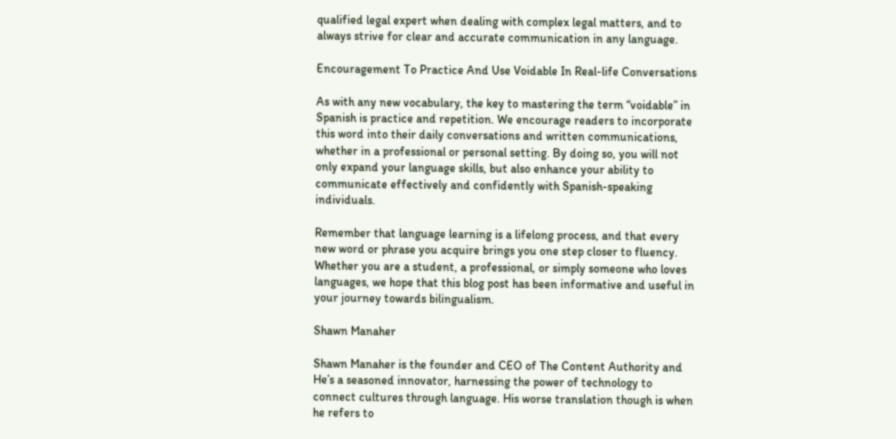qualified legal expert when dealing with complex legal matters, and to always strive for clear and accurate communication in any language.

Encouragement To Practice And Use Voidable In Real-life Conversations

As with any new vocabulary, the key to mastering the term “voidable” in Spanish is practice and repetition. We encourage readers to incorporate this word into their daily conversations and written communications, whether in a professional or personal setting. By doing so, you will not only expand your language skills, but also enhance your ability to communicate effectively and confidently with Spanish-speaking individuals.

Remember that language learning is a lifelong process, and that every new word or phrase you acquire brings you one step closer to fluency. Whether you are a student, a professional, or simply someone who loves languages, we hope that this blog post has been informative and useful in your journey towards bilingualism.

Shawn Manaher

Shawn Manaher is the founder and CEO of The Content Authority and He’s a seasoned innovator, harnessing the power of technology to connect cultures through language. His worse translation though is when he refers to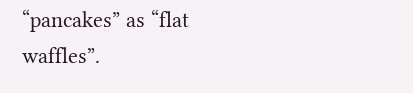“pancakes” as “flat waffles”.